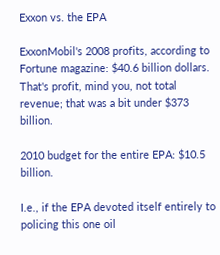Exxon vs. the EPA

ExxonMobil's 2008 profits, according to Fortune magazine: $40.6 billion dollars. That's profit, mind you, not total revenue; that was a bit under $373 billion.

2010 budget for the entire EPA: $10.5 billion.

I.e., if the EPA devoted itself entirely to policing this one oil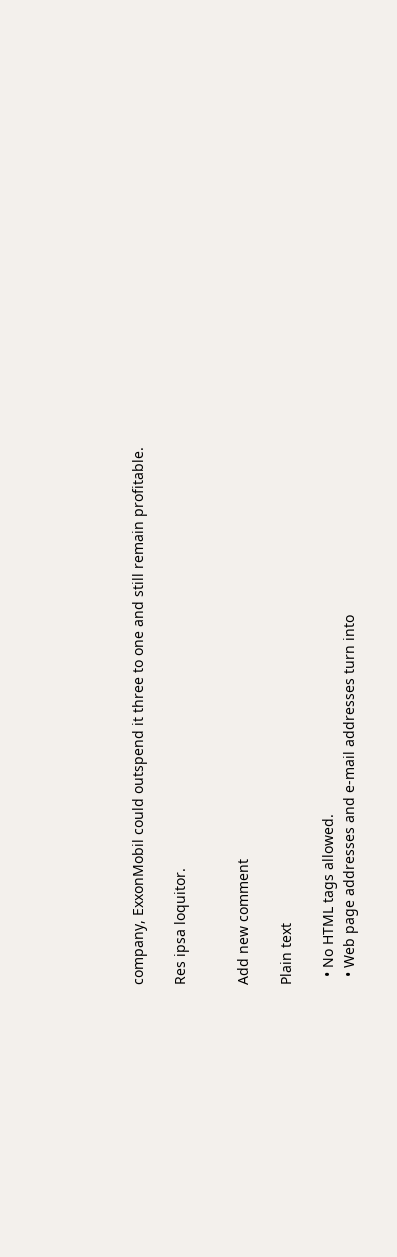company, ExxonMobil could outspend it three to one and still remain profitable.

Res ipsa loquitor.


Add new comment

Plain text

  • No HTML tags allowed.
  • Web page addresses and e-mail addresses turn into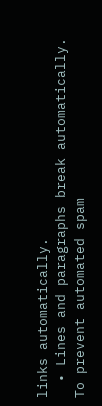links automatically.
  • Lines and paragraphs break automatically.
To prevent automated spam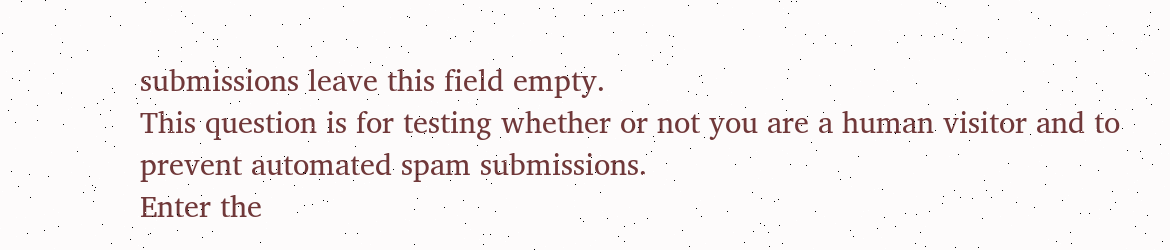submissions leave this field empty.
This question is for testing whether or not you are a human visitor and to prevent automated spam submissions.
Enter the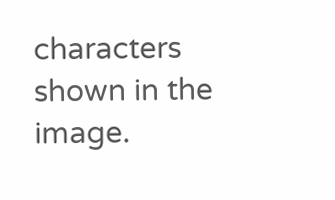characters shown in the image.